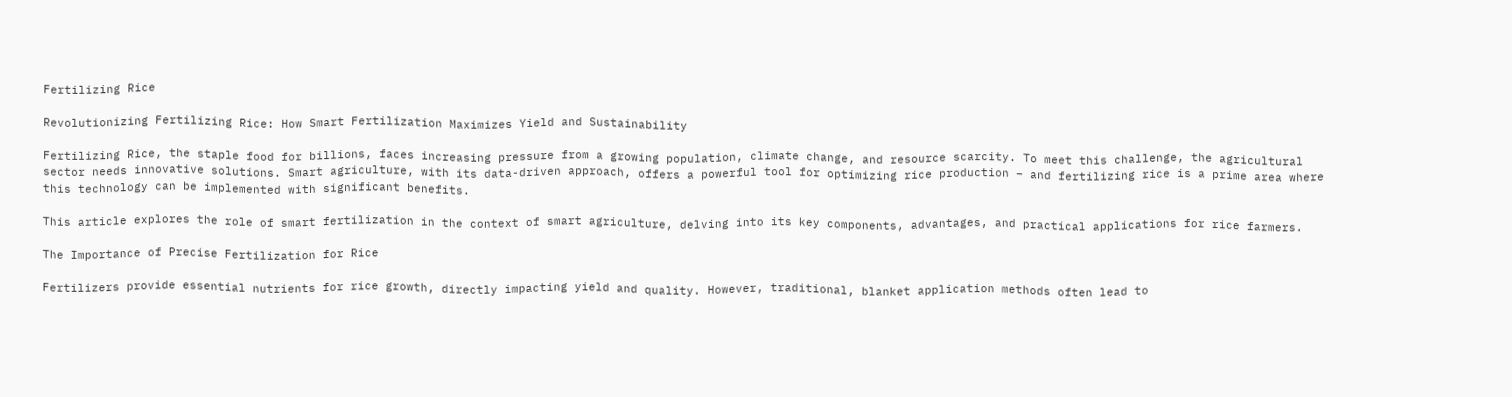Fertilizing Rice

Revolutionizing Fertilizing Rice: How Smart Fertilization Maximizes Yield and Sustainability

Fertilizing Rice, the staple food for billions, faces increasing pressure from a growing population, climate change, and resource scarcity. To meet this challenge, the agricultural sector needs innovative solutions. Smart agriculture, with its data-driven approach, offers a powerful tool for optimizing rice production – and fertilizing rice is a prime area where this technology can be implemented with significant benefits.

This article explores the role of smart fertilization in the context of smart agriculture, delving into its key components, advantages, and practical applications for rice farmers.

The Importance of Precise Fertilization for Rice

Fertilizers provide essential nutrients for rice growth, directly impacting yield and quality. However, traditional, blanket application methods often lead to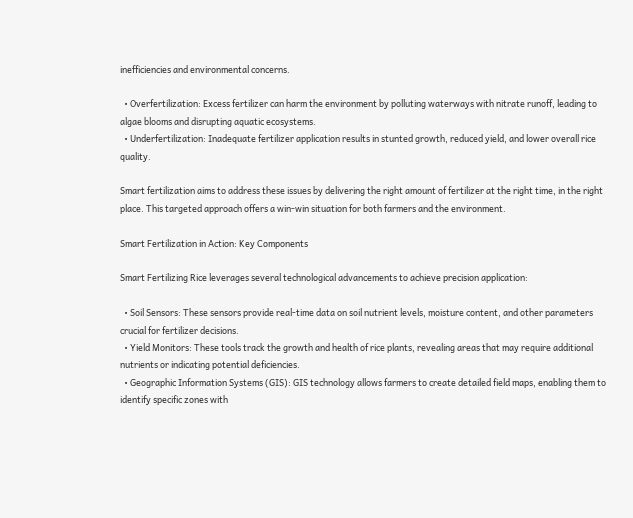inefficiencies and environmental concerns.

  • Overfertilization: Excess fertilizer can harm the environment by polluting waterways with nitrate runoff, leading to algae blooms and disrupting aquatic ecosystems.
  • Underfertilization: Inadequate fertilizer application results in stunted growth, reduced yield, and lower overall rice quality.

Smart fertilization aims to address these issues by delivering the right amount of fertilizer at the right time, in the right place. This targeted approach offers a win-win situation for both farmers and the environment.

Smart Fertilization in Action: Key Components

Smart Fertilizing Rice leverages several technological advancements to achieve precision application:

  • Soil Sensors: These sensors provide real-time data on soil nutrient levels, moisture content, and other parameters crucial for fertilizer decisions.
  • Yield Monitors: These tools track the growth and health of rice plants, revealing areas that may require additional nutrients or indicating potential deficiencies.
  • Geographic Information Systems (GIS): GIS technology allows farmers to create detailed field maps, enabling them to identify specific zones with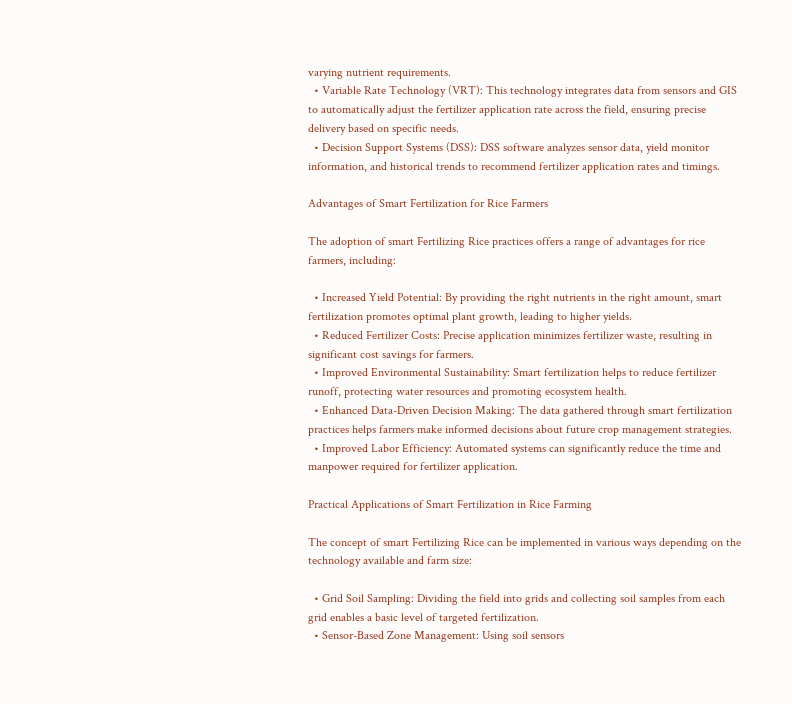varying nutrient requirements.
  • Variable Rate Technology (VRT): This technology integrates data from sensors and GIS to automatically adjust the fertilizer application rate across the field, ensuring precise delivery based on specific needs.
  • Decision Support Systems (DSS): DSS software analyzes sensor data, yield monitor information, and historical trends to recommend fertilizer application rates and timings.

Advantages of Smart Fertilization for Rice Farmers

The adoption of smart Fertilizing Rice practices offers a range of advantages for rice farmers, including:

  • Increased Yield Potential: By providing the right nutrients in the right amount, smart fertilization promotes optimal plant growth, leading to higher yields.
  • Reduced Fertilizer Costs: Precise application minimizes fertilizer waste, resulting in significant cost savings for farmers.
  • Improved Environmental Sustainability: Smart fertilization helps to reduce fertilizer runoff, protecting water resources and promoting ecosystem health.
  • Enhanced Data-Driven Decision Making: The data gathered through smart fertilization practices helps farmers make informed decisions about future crop management strategies.
  • Improved Labor Efficiency: Automated systems can significantly reduce the time and manpower required for fertilizer application.

Practical Applications of Smart Fertilization in Rice Farming

The concept of smart Fertilizing Rice can be implemented in various ways depending on the technology available and farm size:

  • Grid Soil Sampling: Dividing the field into grids and collecting soil samples from each grid enables a basic level of targeted fertilization.
  • Sensor-Based Zone Management: Using soil sensors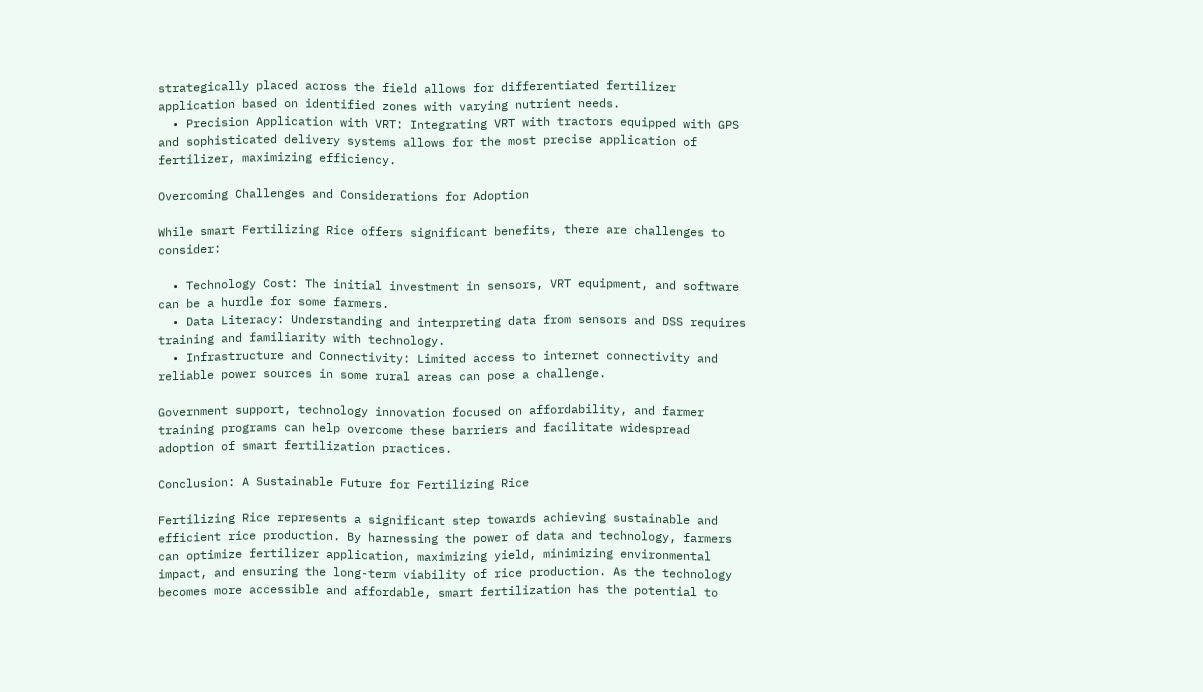strategically placed across the field allows for differentiated fertilizer application based on identified zones with varying nutrient needs.
  • Precision Application with VRT: Integrating VRT with tractors equipped with GPS and sophisticated delivery systems allows for the most precise application of fertilizer, maximizing efficiency.

Overcoming Challenges and Considerations for Adoption

While smart Fertilizing Rice offers significant benefits, there are challenges to consider:

  • Technology Cost: The initial investment in sensors, VRT equipment, and software can be a hurdle for some farmers.
  • Data Literacy: Understanding and interpreting data from sensors and DSS requires training and familiarity with technology.
  • Infrastructure and Connectivity: Limited access to internet connectivity and reliable power sources in some rural areas can pose a challenge.

Government support, technology innovation focused on affordability, and farmer training programs can help overcome these barriers and facilitate widespread adoption of smart fertilization practices.

Conclusion: A Sustainable Future for Fertilizing Rice

Fertilizing Rice represents a significant step towards achieving sustainable and efficient rice production. By harnessing the power of data and technology, farmers can optimize fertilizer application, maximizing yield, minimizing environmental impact, and ensuring the long-term viability of rice production. As the technology becomes more accessible and affordable, smart fertilization has the potential to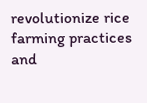revolutionize rice farming practices and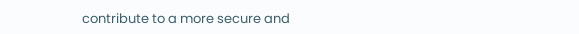contribute to a more secure and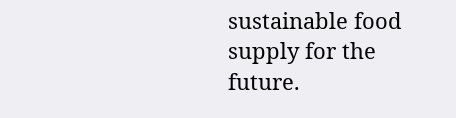sustainable food supply for the future.